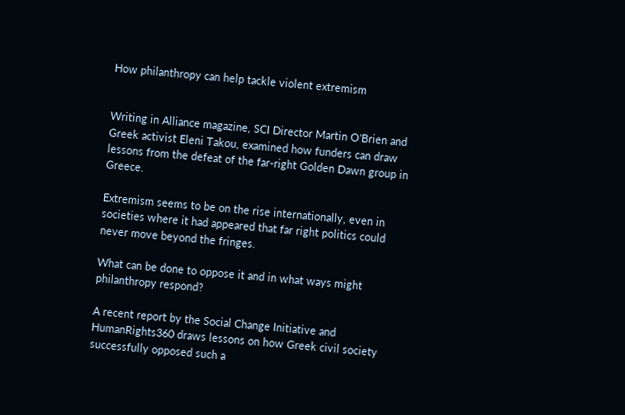How philanthropy can help tackle violent extremism


Writing in Alliance magazine, SCI Director Martin O'Brien and Greek activist Eleni Takou, examined how funders can draw lessons from the defeat of the far-right Golden Dawn group in Greece.

Extremism seems to be on the rise internationally, even in societies where it had appeared that far right politics could never move beyond the fringes.

What can be done to oppose it and in what ways might philanthropy respond?

A recent report by the Social Change Initiative and HumanRights360 draws lessons on how Greek civil society successfully opposed such a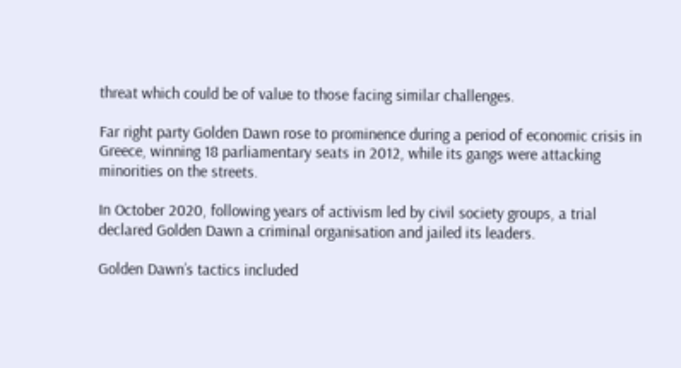threat which could be of value to those facing similar challenges.

Far right party Golden Dawn rose to prominence during a period of economic crisis in Greece, winning 18 parliamentary seats in 2012, while its gangs were attacking minorities on the streets.

In October 2020, following years of activism led by civil society groups, a trial declared Golden Dawn a criminal organisation and jailed its leaders.

Golden Dawn’s tactics included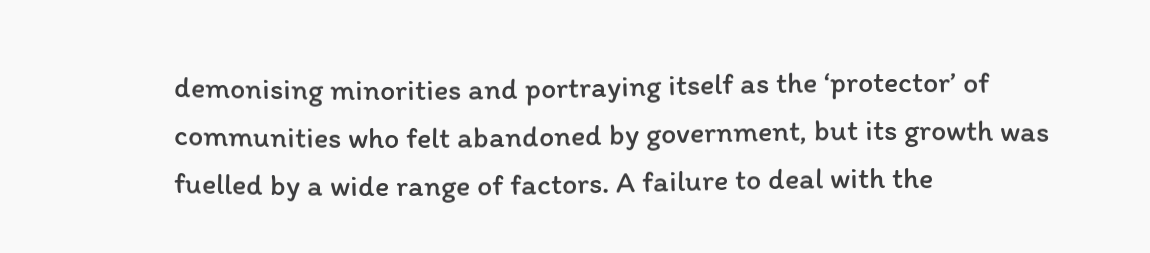demonising minorities and portraying itself as the ‘protector’ of communities who felt abandoned by government, but its growth was fuelled by a wide range of factors. A failure to deal with the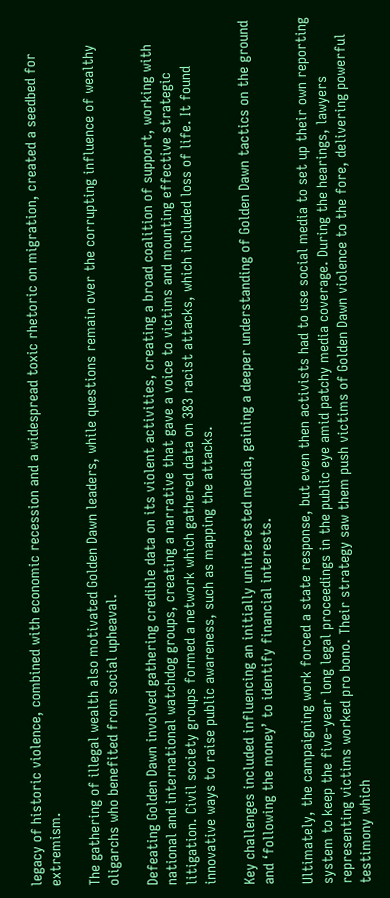legacy of historic violence, combined with economic recession and a widespread toxic rhetoric on migration, created a seedbed for extremism.

The gathering of illegal wealth also motivated Golden Dawn leaders, while questions remain over the corrupting influence of wealthy oligarchs who benefited from social upheaval.

Defeating Golden Dawn involved gathering credible data on its violent activities, creating a broad coalition of support, working with national and international watchdog groups, creating a narrative that gave a voice to victims and mounting effective strategic litigation. Civil society groups formed a network which gathered data on 383 racist attacks, which included loss of life. It found innovative ways to raise public awareness, such as mapping the attacks.

Key challenges included influencing an initially uninterested media, gaining a deeper understanding of Golden Dawn tactics on the ground and ‘following the money’ to identify financial interests.

Ultimately, the campaigning work forced a state response, but even then activists had to use social media to set up their own reporting system to keep the five-year long legal proceedings in the public eye amid patchy media coverage. During the hearings, lawyers representing victims worked pro bono. Their strategy saw them push victims of Golden Dawn violence to the fore, delivering powerful testimony which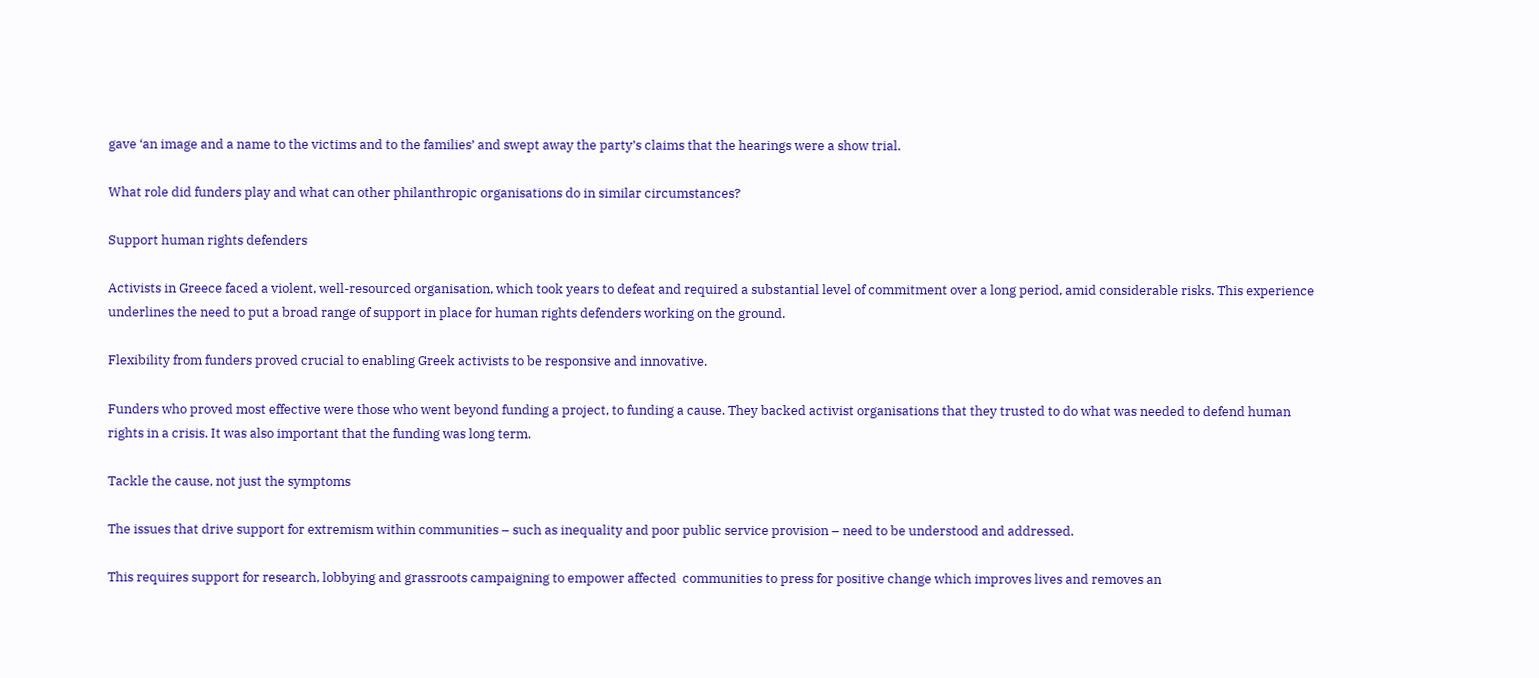gave ‘an image and a name to the victims and to the families’ and swept away the party’s claims that the hearings were a show trial.

What role did funders play and what can other philanthropic organisations do in similar circumstances?

Support human rights defenders

Activists in Greece faced a violent, well-resourced organisation, which took years to defeat and required a substantial level of commitment over a long period, amid considerable risks. This experience underlines the need to put a broad range of support in place for human rights defenders working on the ground.

Flexibility from funders proved crucial to enabling Greek activists to be responsive and innovative.

Funders who proved most effective were those who went beyond funding a project, to funding a cause. They backed activist organisations that they trusted to do what was needed to defend human rights in a crisis. It was also important that the funding was long term.

Tackle the cause, not just the symptoms

The issues that drive support for extremism within communities – such as inequality and poor public service provision – need to be understood and addressed.

This requires support for research, lobbying and grassroots campaigning to empower affected  communities to press for positive change which improves lives and removes an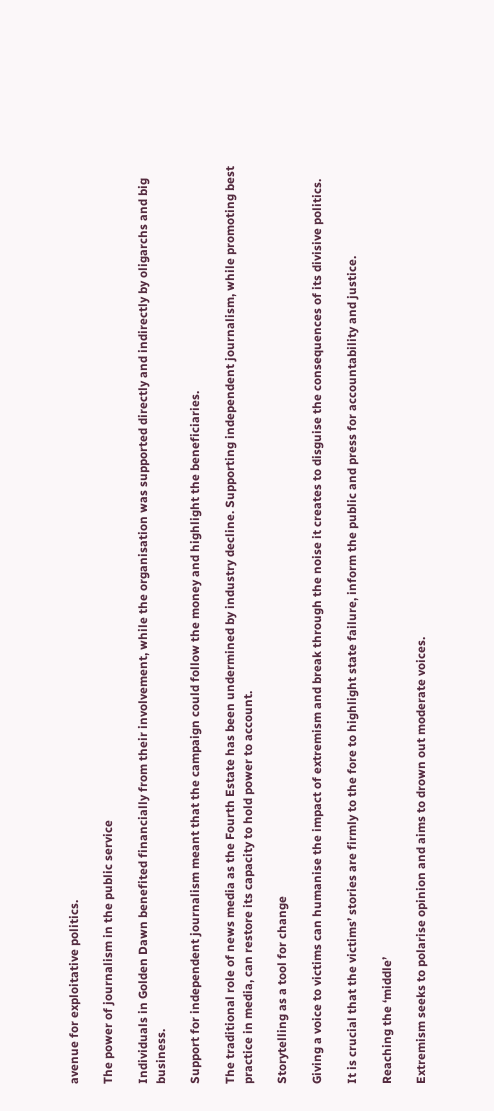avenue for exploitative politics.

The power of journalism in the public service

Individuals in Golden Dawn benefited financially from their involvement, while the organisation was supported directly and indirectly by oligarchs and big business.

Support for independent journalism meant that the campaign could follow the money and highlight the beneficiaries.

The traditional role of news media as the Fourth Estate has been undermined by industry decline. Supporting independent journalism, while promoting best practice in media, can restore its capacity to hold power to account.

Storytelling as a tool for change

Giving a voice to victims can humanise the impact of extremism and break through the noise it creates to disguise the consequences of its divisive politics.

It is crucial that the victims’ stories are firmly to the fore to highlight state failure, inform the public and press for accountability and justice.

Reaching the ‘middle’

Extremism seeks to polarise opinion and aims to drown out moderate voices.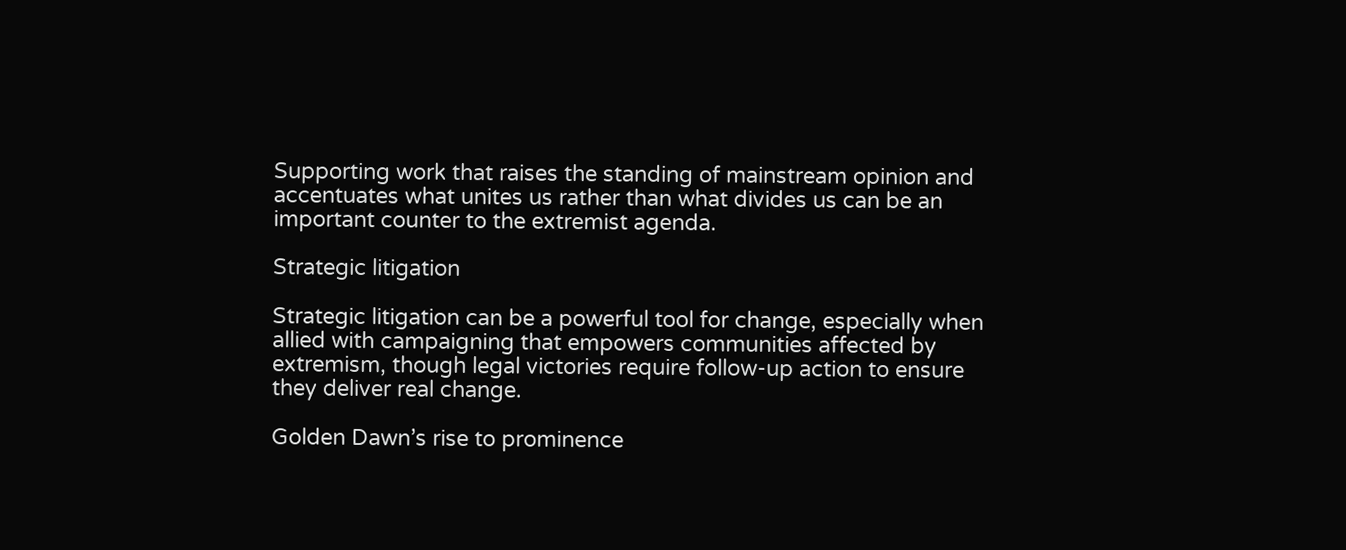Supporting work that raises the standing of mainstream opinion and accentuates what unites us rather than what divides us can be an important counter to the extremist agenda.

Strategic litigation

Strategic litigation can be a powerful tool for change, especially when allied with campaigning that empowers communities affected by extremism, though legal victories require follow-up action to ensure they deliver real change.

Golden Dawn’s rise to prominence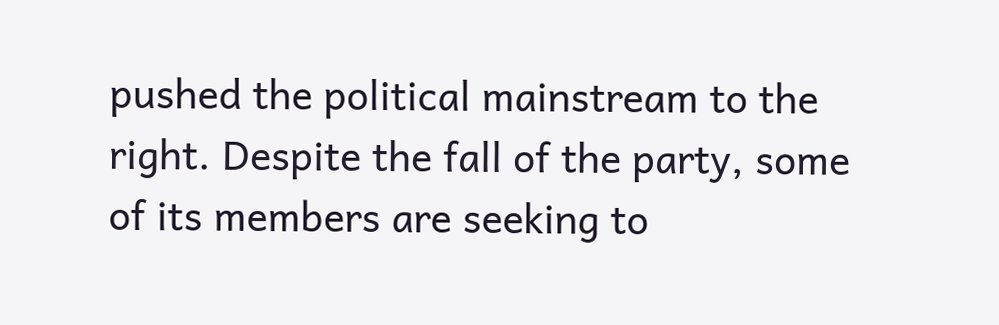pushed the political mainstream to the right. Despite the fall of the party, some of its members are seeking to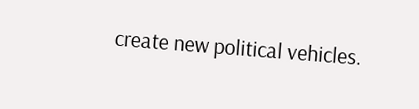create new political vehicles.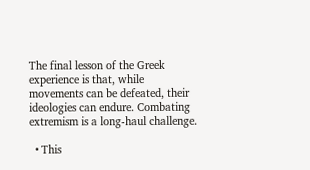The final lesson of the Greek experience is that, while movements can be defeated, their ideologies can endure. Combating extremism is a long-haul challenge.

  • This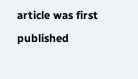article was first published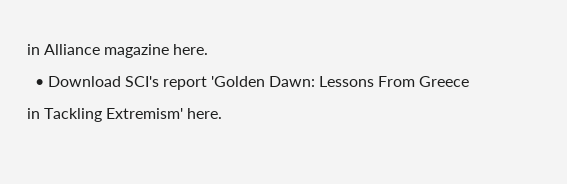in Alliance magazine here.
  • Download SCI's report 'Golden Dawn: Lessons From Greece in Tackling Extremism' here.